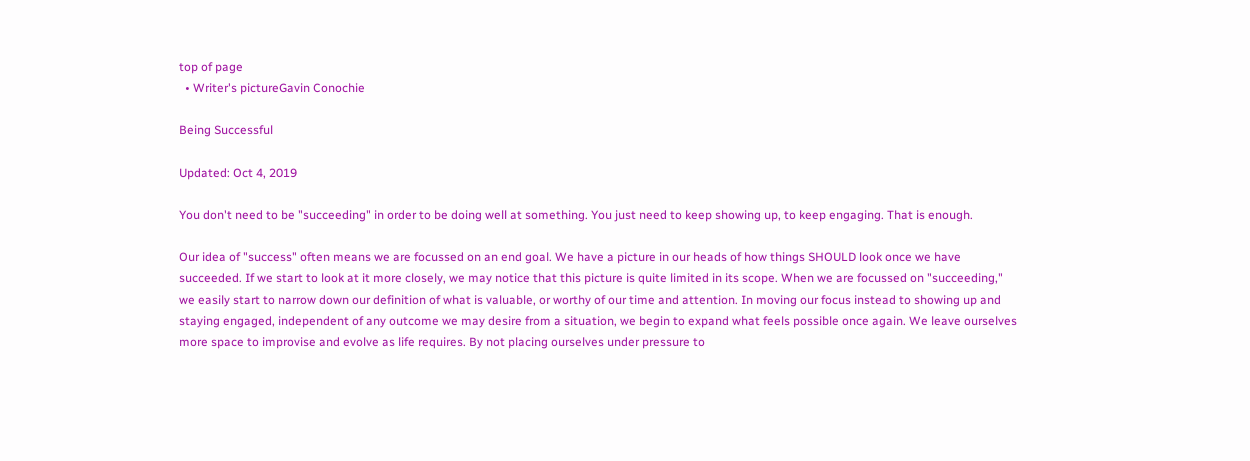top of page
  • Writer's pictureGavin Conochie

Being Successful

Updated: Oct 4, 2019

You don't need to be "succeeding" in order to be doing well at something. You just need to keep showing up, to keep engaging. That is enough.

Our idea of "success" often means we are focussed on an end goal. We have a picture in our heads of how things SHOULD look once we have succeeded. If we start to look at it more closely, we may notice that this picture is quite limited in its scope. When we are focussed on "succeeding," we easily start to narrow down our definition of what is valuable, or worthy of our time and attention. In moving our focus instead to showing up and staying engaged, independent of any outcome we may desire from a situation, we begin to expand what feels possible once again. We leave ourselves more space to improvise and evolve as life requires. By not placing ourselves under pressure to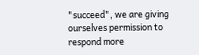"succeed", we are giving ourselves permission to respond more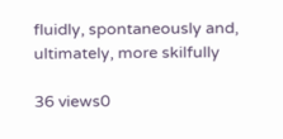fluidly, spontaneously and, ultimately, more skilfully

36 views0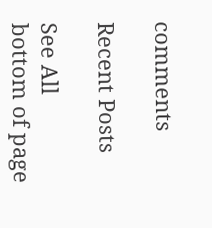comments

Recent Posts

See All
bottom of page